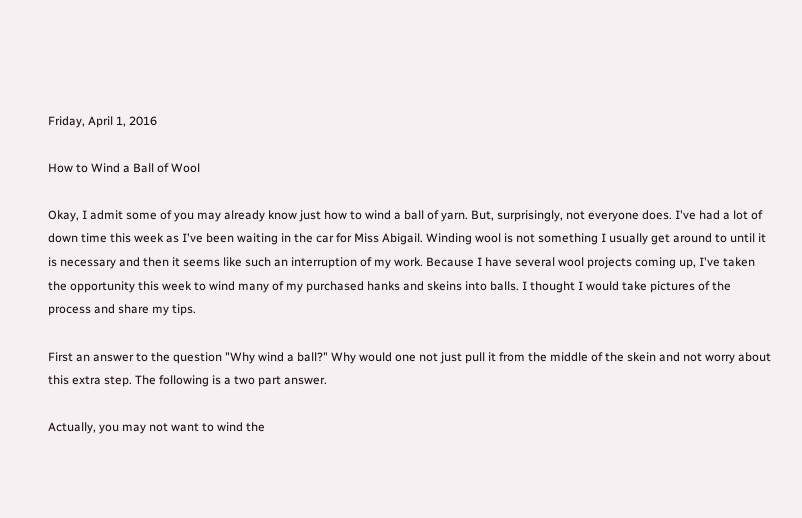Friday, April 1, 2016

How to Wind a Ball of Wool

Okay, I admit some of you may already know just how to wind a ball of yarn. But, surprisingly, not everyone does. I've had a lot of down time this week as I've been waiting in the car for Miss Abigail. Winding wool is not something I usually get around to until it is necessary and then it seems like such an interruption of my work. Because I have several wool projects coming up, I've taken the opportunity this week to wind many of my purchased hanks and skeins into balls. I thought I would take pictures of the process and share my tips.

First an answer to the question "Why wind a ball?" Why would one not just pull it from the middle of the skein and not worry about this extra step. The following is a two part answer.

Actually, you may not want to wind the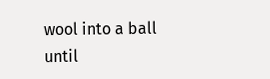wool into a ball until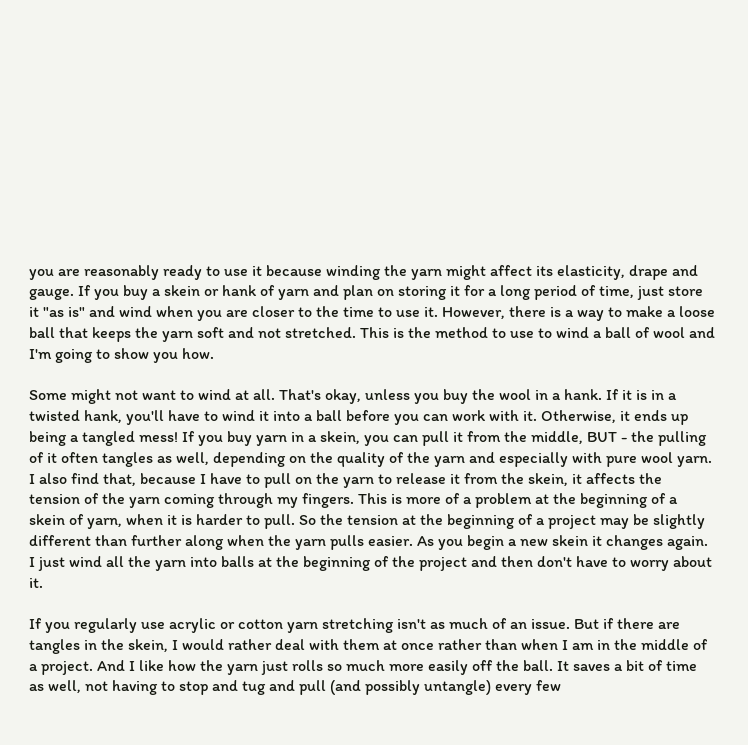you are reasonably ready to use it because winding the yarn might affect its elasticity, drape and gauge. If you buy a skein or hank of yarn and plan on storing it for a long period of time, just store it "as is" and wind when you are closer to the time to use it. However, there is a way to make a loose ball that keeps the yarn soft and not stretched. This is the method to use to wind a ball of wool and I'm going to show you how.

Some might not want to wind at all. That's okay, unless you buy the wool in a hank. If it is in a twisted hank, you'll have to wind it into a ball before you can work with it. Otherwise, it ends up being a tangled mess! If you buy yarn in a skein, you can pull it from the middle, BUT - the pulling of it often tangles as well, depending on the quality of the yarn and especially with pure wool yarn. I also find that, because I have to pull on the yarn to release it from the skein, it affects the tension of the yarn coming through my fingers. This is more of a problem at the beginning of a skein of yarn, when it is harder to pull. So the tension at the beginning of a project may be slightly different than further along when the yarn pulls easier. As you begin a new skein it changes again. I just wind all the yarn into balls at the beginning of the project and then don't have to worry about it.

If you regularly use acrylic or cotton yarn stretching isn't as much of an issue. But if there are tangles in the skein, I would rather deal with them at once rather than when I am in the middle of a project. And I like how the yarn just rolls so much more easily off the ball. It saves a bit of time as well, not having to stop and tug and pull (and possibly untangle) every few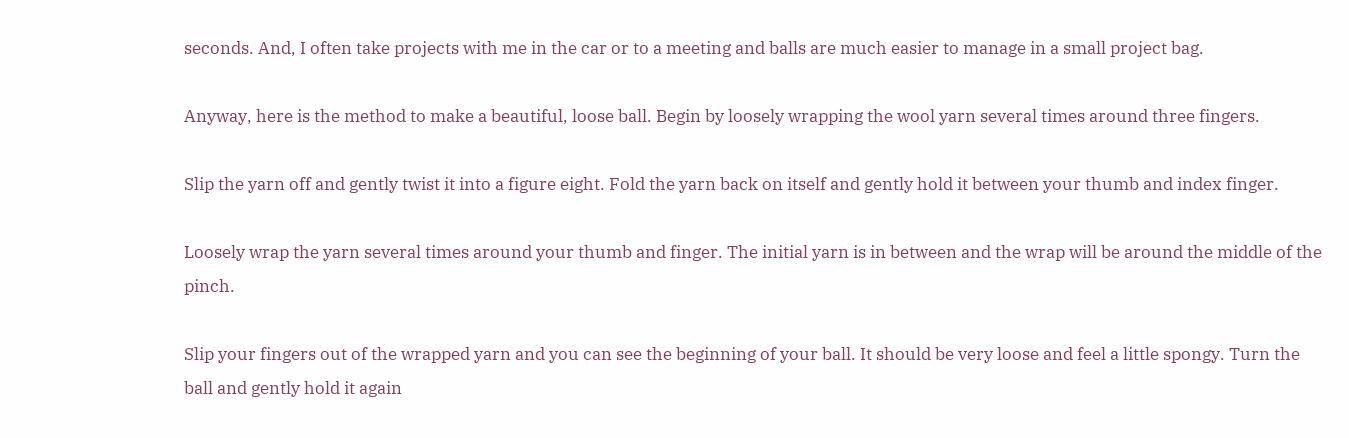seconds. And, I often take projects with me in the car or to a meeting and balls are much easier to manage in a small project bag.

Anyway, here is the method to make a beautiful, loose ball. Begin by loosely wrapping the wool yarn several times around three fingers.

Slip the yarn off and gently twist it into a figure eight. Fold the yarn back on itself and gently hold it between your thumb and index finger.

Loosely wrap the yarn several times around your thumb and finger. The initial yarn is in between and the wrap will be around the middle of the pinch.

Slip your fingers out of the wrapped yarn and you can see the beginning of your ball. It should be very loose and feel a little spongy. Turn the ball and gently hold it again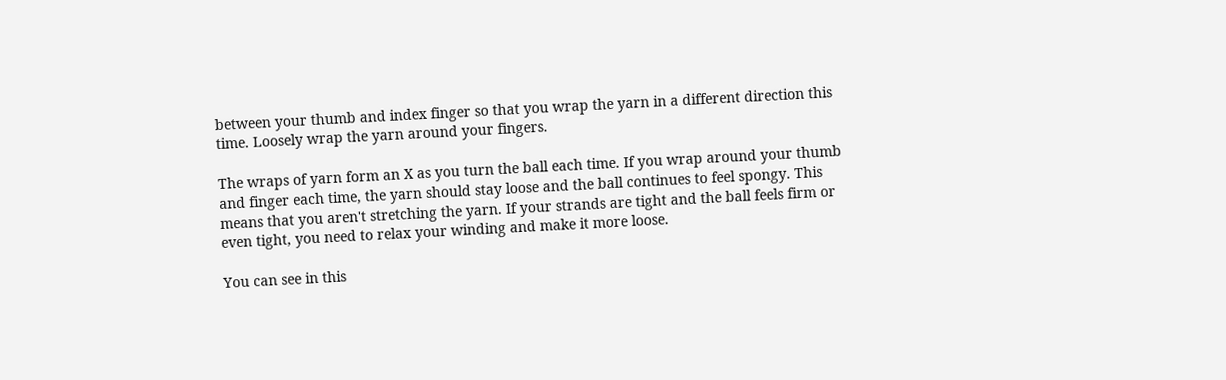between your thumb and index finger so that you wrap the yarn in a different direction this time. Loosely wrap the yarn around your fingers.

The wraps of yarn form an X as you turn the ball each time. If you wrap around your thumb and finger each time, the yarn should stay loose and the ball continues to feel spongy. This means that you aren't stretching the yarn. If your strands are tight and the ball feels firm or even tight, you need to relax your winding and make it more loose.

You can see in this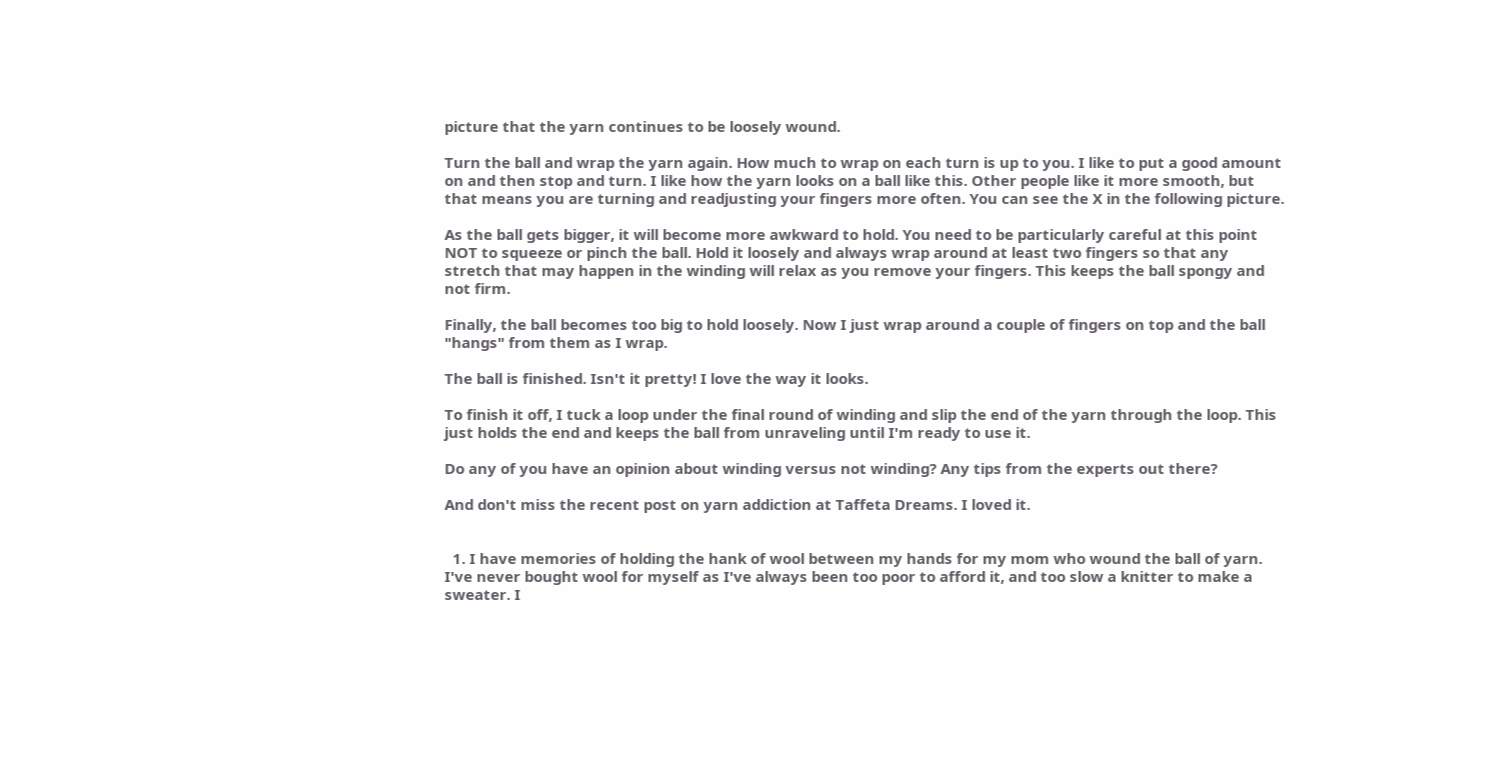picture that the yarn continues to be loosely wound.

Turn the ball and wrap the yarn again. How much to wrap on each turn is up to you. I like to put a good amount on and then stop and turn. I like how the yarn looks on a ball like this. Other people like it more smooth, but that means you are turning and readjusting your fingers more often. You can see the X in the following picture.

As the ball gets bigger, it will become more awkward to hold. You need to be particularly careful at this point NOT to squeeze or pinch the ball. Hold it loosely and always wrap around at least two fingers so that any stretch that may happen in the winding will relax as you remove your fingers. This keeps the ball spongy and not firm.

Finally, the ball becomes too big to hold loosely. Now I just wrap around a couple of fingers on top and the ball "hangs" from them as I wrap.

The ball is finished. Isn't it pretty! I love the way it looks.

To finish it off, I tuck a loop under the final round of winding and slip the end of the yarn through the loop. This just holds the end and keeps the ball from unraveling until I'm ready to use it.

Do any of you have an opinion about winding versus not winding? Any tips from the experts out there?

And don't miss the recent post on yarn addiction at Taffeta Dreams. I loved it.


  1. I have memories of holding the hank of wool between my hands for my mom who wound the ball of yarn. I've never bought wool for myself as I've always been too poor to afford it, and too slow a knitter to make a sweater. I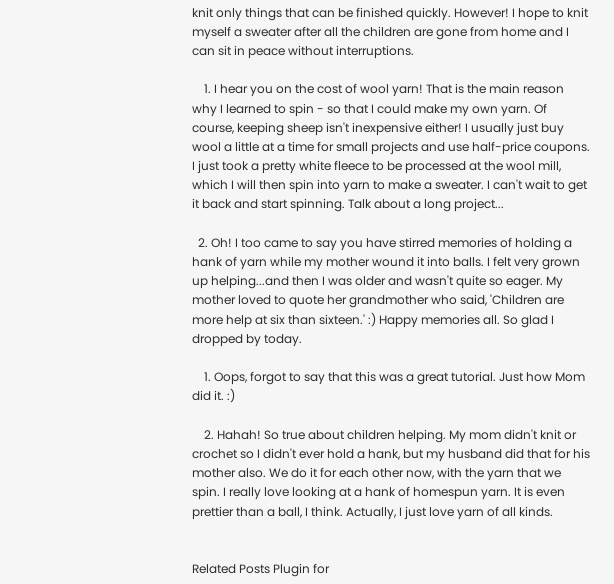knit only things that can be finished quickly. However! I hope to knit myself a sweater after all the children are gone from home and I can sit in peace without interruptions.

    1. I hear you on the cost of wool yarn! That is the main reason why I learned to spin - so that I could make my own yarn. Of course, keeping sheep isn't inexpensive either! I usually just buy wool a little at a time for small projects and use half-price coupons. I just took a pretty white fleece to be processed at the wool mill, which I will then spin into yarn to make a sweater. I can't wait to get it back and start spinning. Talk about a long project...

  2. Oh! I too came to say you have stirred memories of holding a hank of yarn while my mother wound it into balls. I felt very grown up helping...and then I was older and wasn't quite so eager. My mother loved to quote her grandmother who said, 'Children are more help at six than sixteen.' :) Happy memories all. So glad I dropped by today.

    1. Oops, forgot to say that this was a great tutorial. Just how Mom did it. :)

    2. Hahah! So true about children helping. My mom didn't knit or crochet so I didn't ever hold a hank, but my husband did that for his mother also. We do it for each other now, with the yarn that we spin. I really love looking at a hank of homespun yarn. It is even prettier than a ball, I think. Actually, I just love yarn of all kinds.


Related Posts Plugin for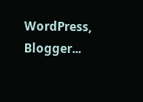WordPress, Blogger...